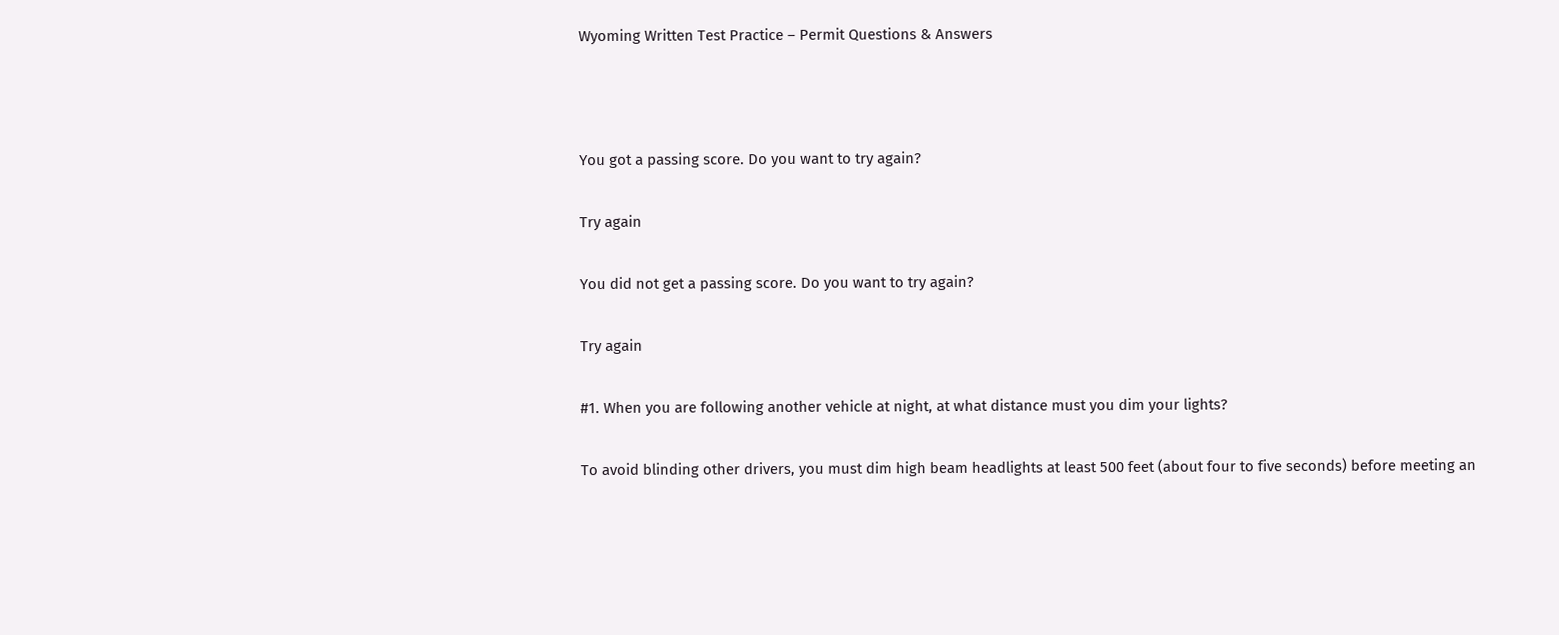Wyoming Written Test Practice – Permit Questions & Answers



You got a passing score. Do you want to try again?

Try again

You did not get a passing score. Do you want to try again?

Try again

#1. When you are following another vehicle at night, at what distance must you dim your lights?

To avoid blinding other drivers, you must dim high beam headlights at least 500 feet (about four to five seconds) before meeting an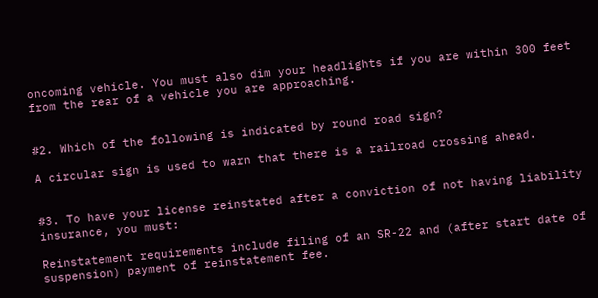oncoming vehicle. You must also dim your headlights if you are within 300 feet from the rear of a vehicle you are approaching.


#2. Which of the following is indicated by round road sign?

A circular sign is used to warn that there is a railroad crossing ahead.


#3. To have your license reinstated after a conviction of not having liability insurance, you must:

Reinstatement requirements include filing of an SR-22 and (after start date of suspension) payment of reinstatement fee.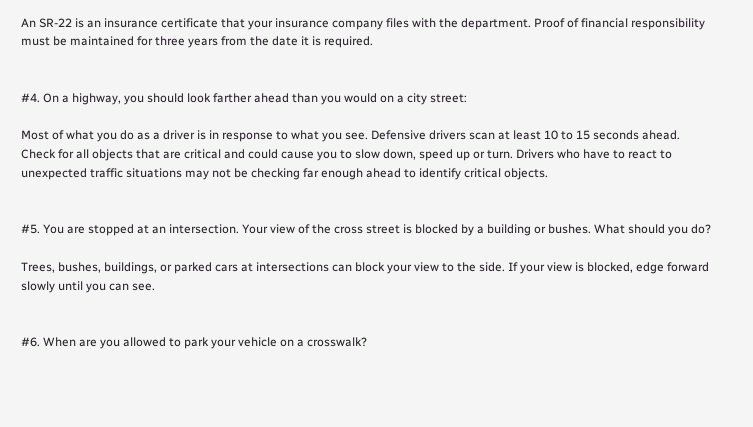An SR-22 is an insurance certificate that your insurance company files with the department. Proof of financial responsibility must be maintained for three years from the date it is required.


#4. On a highway, you should look farther ahead than you would on a city street:

Most of what you do as a driver is in response to what you see. Defensive drivers scan at least 10 to 15 seconds ahead. Check for all objects that are critical and could cause you to slow down, speed up or turn. Drivers who have to react to unexpected traffic situations may not be checking far enough ahead to identify critical objects.


#5. You are stopped at an intersection. Your view of the cross street is blocked by a building or bushes. What should you do?

Trees, bushes, buildings, or parked cars at intersections can block your view to the side. If your view is blocked, edge forward slowly until you can see.


#6. When are you allowed to park your vehicle on a crosswalk?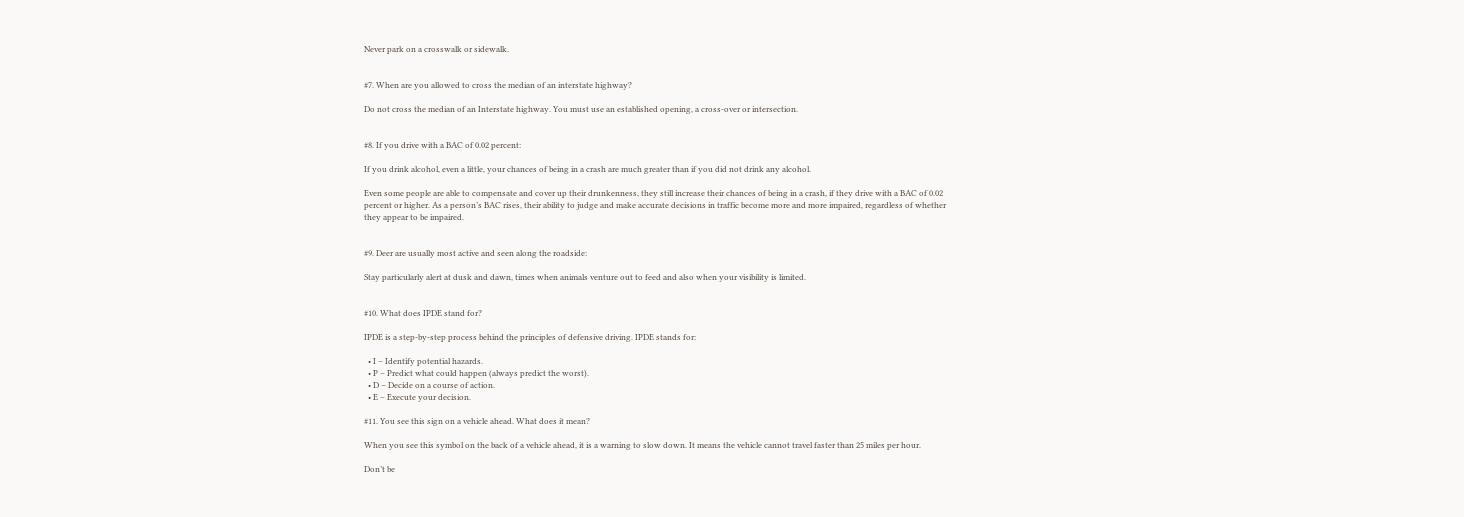Never park on a crosswalk or sidewalk.


#7. When are you allowed to cross the median of an interstate highway?

Do not cross the median of an Interstate highway. You must use an established opening, a cross-over or intersection.


#8. If you drive with a BAC of 0.02 percent:

If you drink alcohol, even a little, your chances of being in a crash are much greater than if you did not drink any alcohol.

Even some people are able to compensate and cover up their drunkenness, they still increase their chances of being in a crash, if they drive with a BAC of 0.02 percent or higher. As a person’s BAC rises, their ability to judge and make accurate decisions in traffic become more and more impaired, regardless of whether they appear to be impaired.


#9. Deer are usually most active and seen along the roadside:

Stay particularly alert at dusk and dawn, times when animals venture out to feed and also when your visibility is limited.


#10. What does IPDE stand for?

IPDE is a step-by-step process behind the principles of defensive driving. IPDE stands for:

  • I – Identify potential hazards.
  • P – Predict what could happen (always predict the worst).
  • D – Decide on a course of action.
  • E – Execute your decision.

#11. You see this sign on a vehicle ahead. What does it mean?

When you see this symbol on the back of a vehicle ahead, it is a warning to slow down. It means the vehicle cannot travel faster than 25 miles per hour.

Don’t be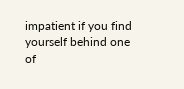impatient if you find yourself behind one of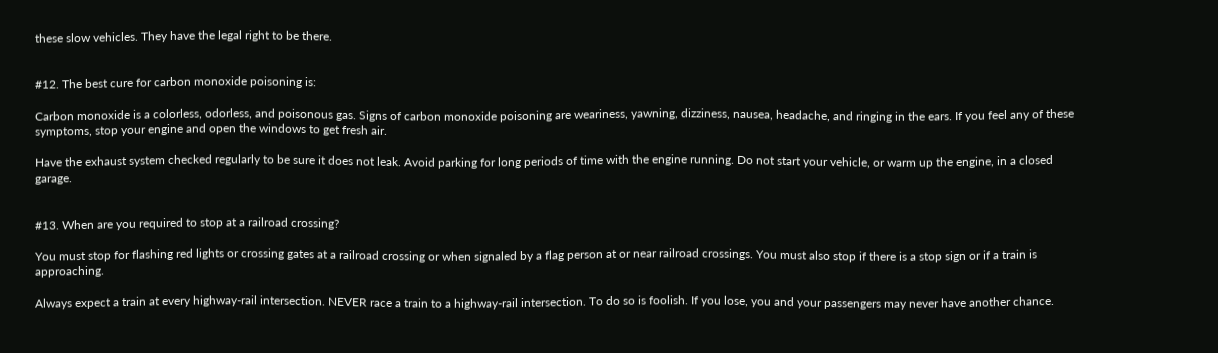these slow vehicles. They have the legal right to be there.


#12. The best cure for carbon monoxide poisoning is:

Carbon monoxide is a colorless, odorless, and poisonous gas. Signs of carbon monoxide poisoning are weariness, yawning, dizziness, nausea, headache, and ringing in the ears. If you feel any of these symptoms, stop your engine and open the windows to get fresh air.

Have the exhaust system checked regularly to be sure it does not leak. Avoid parking for long periods of time with the engine running. Do not start your vehicle, or warm up the engine, in a closed garage.


#13. When are you required to stop at a railroad crossing?

You must stop for flashing red lights or crossing gates at a railroad crossing or when signaled by a flag person at or near railroad crossings. You must also stop if there is a stop sign or if a train is approaching.

Always expect a train at every highway-rail intersection. NEVER race a train to a highway-rail intersection. To do so is foolish. If you lose, you and your passengers may never have another chance.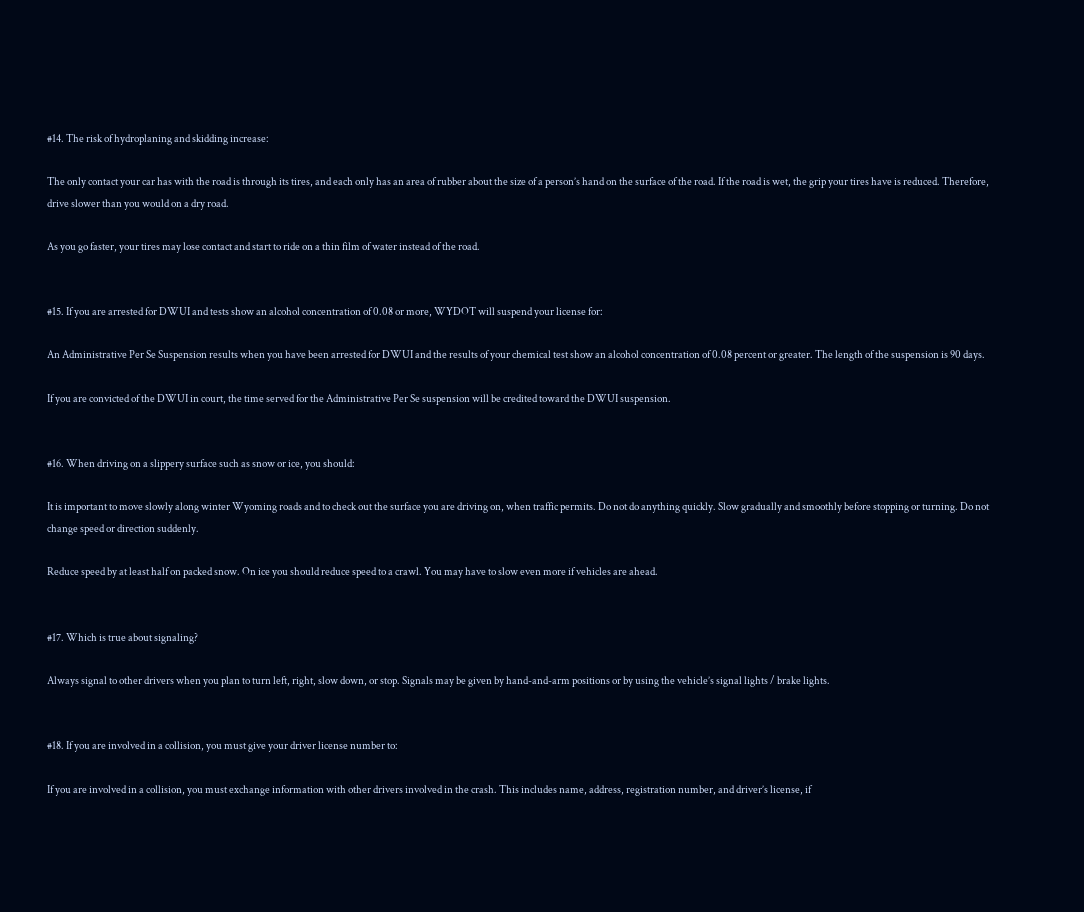#14. The risk of hydroplaning and skidding increase:

The only contact your car has with the road is through its tires, and each only has an area of rubber about the size of a person’s hand on the surface of the road. If the road is wet, the grip your tires have is reduced. Therefore, drive slower than you would on a dry road.

As you go faster, your tires may lose contact and start to ride on a thin film of water instead of the road.


#15. If you are arrested for DWUI and tests show an alcohol concentration of 0.08 or more, WYDOT will suspend your license for:

An Administrative Per Se Suspension results when you have been arrested for DWUI and the results of your chemical test show an alcohol concentration of 0.08 percent or greater. The length of the suspension is 90 days.

If you are convicted of the DWUI in court, the time served for the Administrative Per Se suspension will be credited toward the DWUI suspension.


#16. When driving on a slippery surface such as snow or ice, you should:

It is important to move slowly along winter Wyoming roads and to check out the surface you are driving on, when traffic permits. Do not do anything quickly. Slow gradually and smoothly before stopping or turning. Do not change speed or direction suddenly.

Reduce speed by at least half on packed snow. On ice you should reduce speed to a crawl. You may have to slow even more if vehicles are ahead.


#17. Which is true about signaling?

Always signal to other drivers when you plan to turn left, right, slow down, or stop. Signals may be given by hand-and-arm positions or by using the vehicle’s signal lights / brake lights.


#18. If you are involved in a collision, you must give your driver license number to:

If you are involved in a collision, you must exchange information with other drivers involved in the crash. This includes name, address, registration number, and driver’s license, if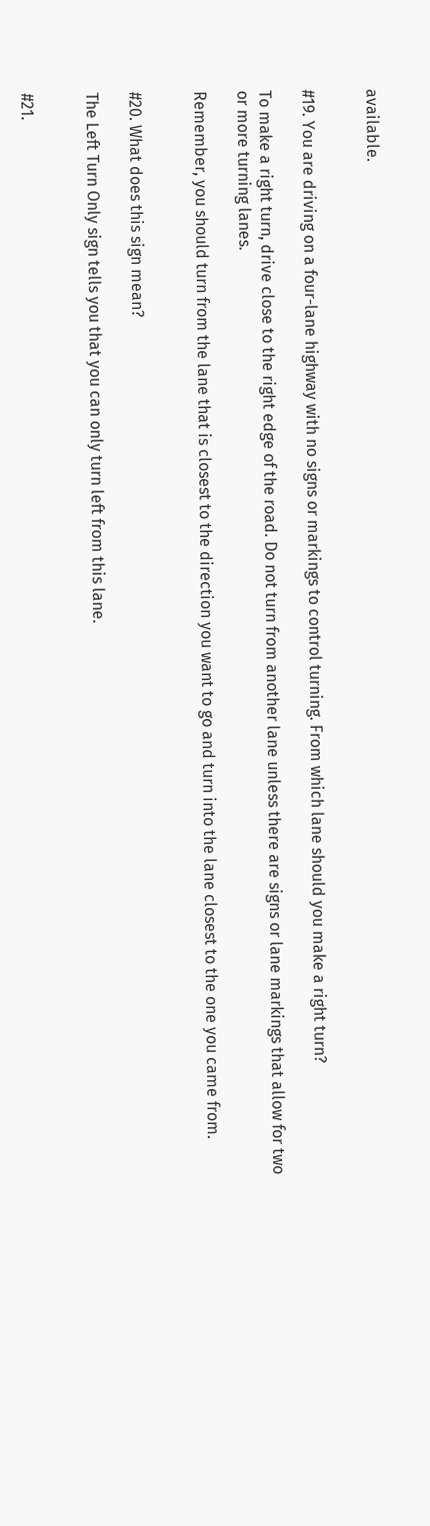available.


#19. You are driving on a four-lane highway with no signs or markings to control turning. From which lane should you make a right turn?

To make a right turn, drive close to the right edge of the road. Do not turn from another lane unless there are signs or lane markings that allow for two or more turning lanes.

Remember, you should turn from the lane that is closest to the direction you want to go and turn into the lane closest to the one you came from.


#20. What does this sign mean?

The Left Turn Only sign tells you that you can only turn left from this lane.


#21.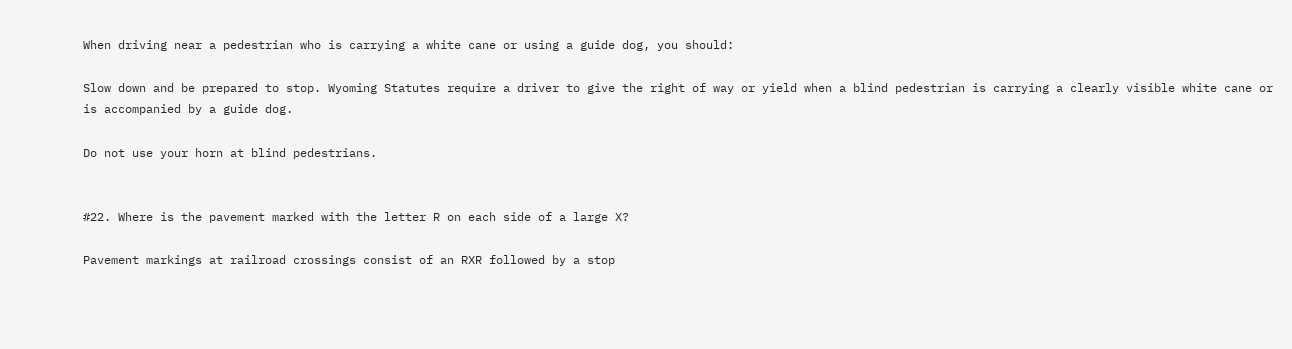When driving near a pedestrian who is carrying a white cane or using a guide dog, you should:

Slow down and be prepared to stop. Wyoming Statutes require a driver to give the right of way or yield when a blind pedestrian is carrying a clearly visible white cane or is accompanied by a guide dog.

Do not use your horn at blind pedestrians.


#22. Where is the pavement marked with the letter R on each side of a large X?

Pavement markings at railroad crossings consist of an RXR followed by a stop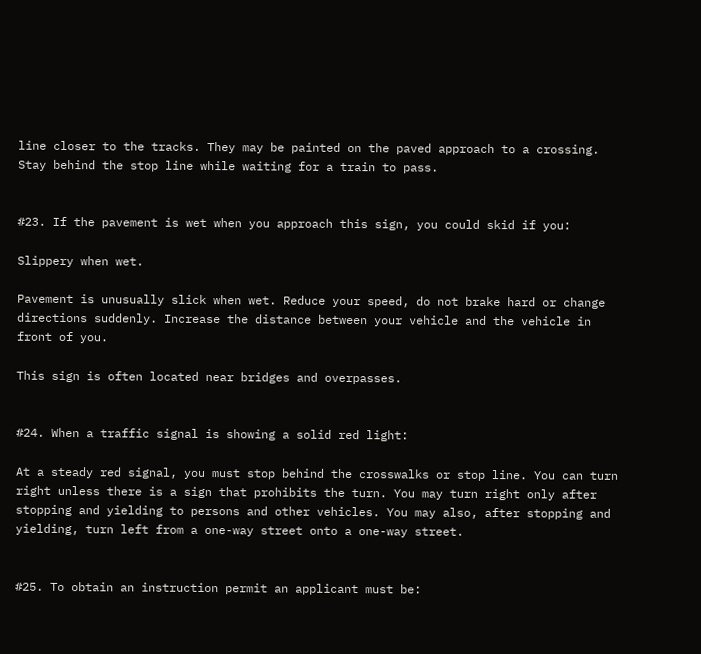line closer to the tracks. They may be painted on the paved approach to a crossing. Stay behind the stop line while waiting for a train to pass.


#23. If the pavement is wet when you approach this sign, you could skid if you:

Slippery when wet.

Pavement is unusually slick when wet. Reduce your speed, do not brake hard or change directions suddenly. Increase the distance between your vehicle and the vehicle in front of you.

This sign is often located near bridges and overpasses.


#24. When a traffic signal is showing a solid red light:

At a steady red signal, you must stop behind the crosswalks or stop line. You can turn right unless there is a sign that prohibits the turn. You may turn right only after stopping and yielding to persons and other vehicles. You may also, after stopping and yielding, turn left from a one-way street onto a one-way street.


#25. To obtain an instruction permit an applicant must be: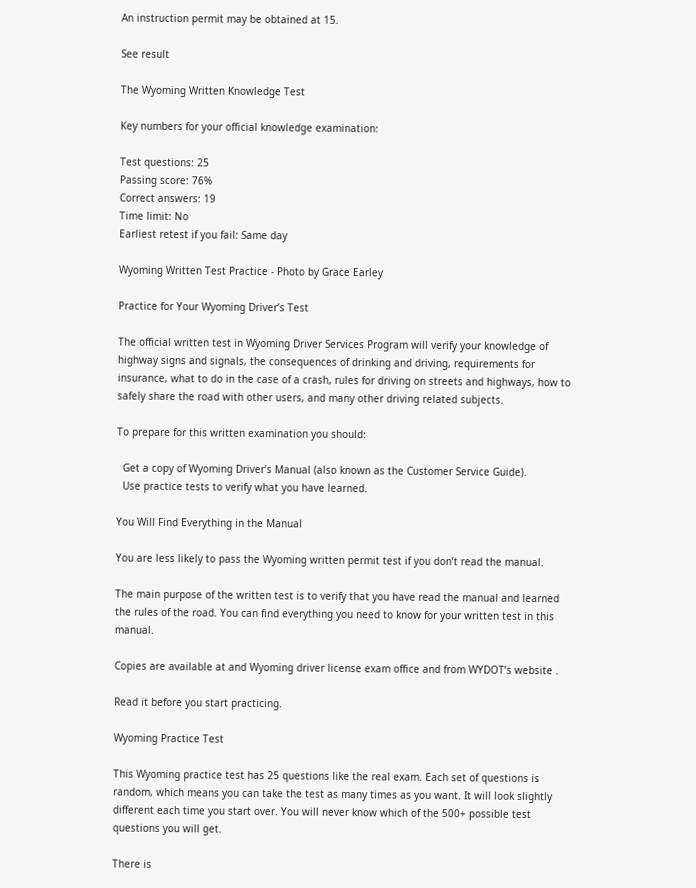An instruction permit may be obtained at 15.

See result

The Wyoming Written Knowledge Test

Key numbers for your official knowledge examination:

Test questions: 25
Passing score: 76%
Correct answers: 19
Time limit: No
Earliest retest if you fail: Same day

Wyoming Written Test Practice - Photo by Grace Earley

Practice for Your Wyoming Driver’s Test

The official written test in Wyoming Driver Services Program will verify your knowledge of highway signs and signals, the consequences of drinking and driving, requirements for insurance, what to do in the case of a crash, rules for driving on streets and highways, how to safely share the road with other users, and many other driving related subjects.

To prepare for this written examination you should:

  Get a copy of Wyoming Driver’s Manual (also known as the Customer Service Guide).
  Use practice tests to verify what you have learned.

You Will Find Everything in the Manual

You are less likely to pass the Wyoming written permit test if you don’t read the manual.

The main purpose of the written test is to verify that you have read the manual and learned the rules of the road. You can find everything you need to know for your written test in this manual.

Copies are available at and Wyoming driver license exam office and from WYDOT’s website .

Read it before you start practicing.

Wyoming Practice Test

This Wyoming practice test has 25 questions like the real exam. Each set of questions is random, which means you can take the test as many times as you want. It will look slightly different each time you start over. You will never know which of the 500+ possible test questions you will get.

There is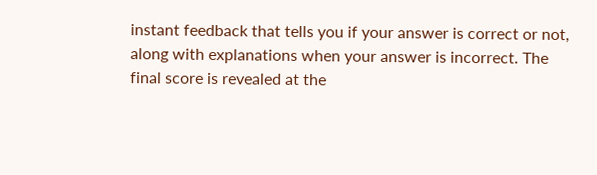instant feedback that tells you if your answer is correct or not, along with explanations when your answer is incorrect. The final score is revealed at the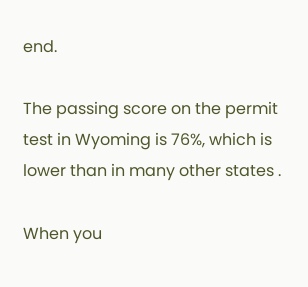end.

The passing score on the permit test in Wyoming is 76%, which is lower than in many other states .

When you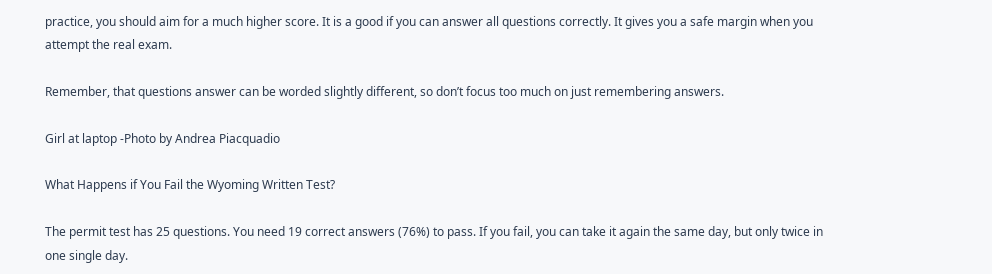practice, you should aim for a much higher score. It is a good if you can answer all questions correctly. It gives you a safe margin when you attempt the real exam.

Remember, that questions answer can be worded slightly different, so don’t focus too much on just remembering answers.

Girl at laptop -Photo by Andrea Piacquadio

What Happens if You Fail the Wyoming Written Test?

The permit test has 25 questions. You need 19 correct answers (76%) to pass. If you fail, you can take it again the same day, but only twice in one single day.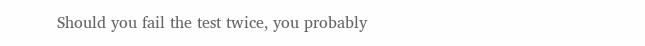Should you fail the test twice, you probably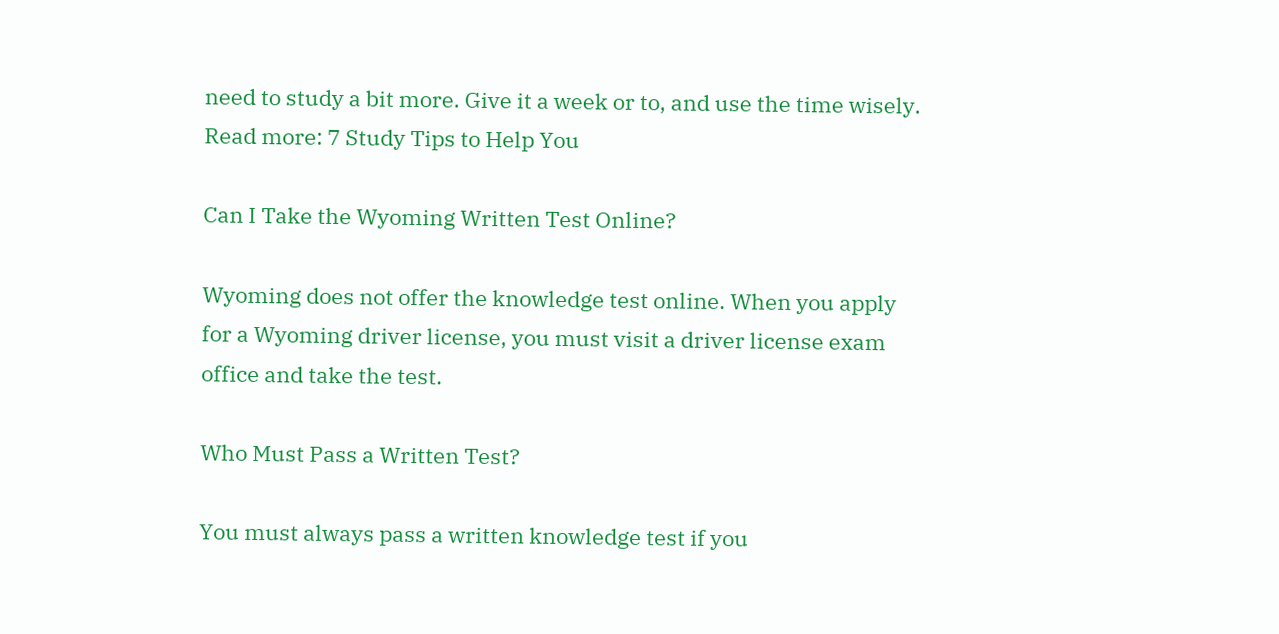need to study a bit more. Give it a week or to, and use the time wisely. Read more: 7 Study Tips to Help You

Can I Take the Wyoming Written Test Online?

Wyoming does not offer the knowledge test online. When you apply for a Wyoming driver license, you must visit a driver license exam office and take the test.

Who Must Pass a Written Test?

You must always pass a written knowledge test if you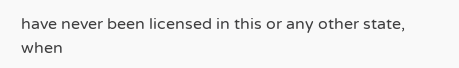have never been licensed in this or any other state, when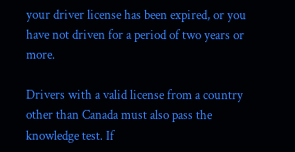your driver license has been expired, or you have not driven for a period of two years or more.

Drivers with a valid license from a country other than Canada must also pass the knowledge test. If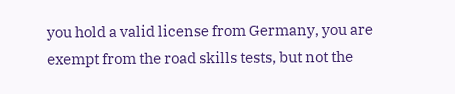you hold a valid license from Germany, you are exempt from the road skills tests, but not the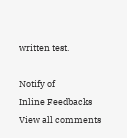written test.

Notify of
Inline Feedbacks
View all comments